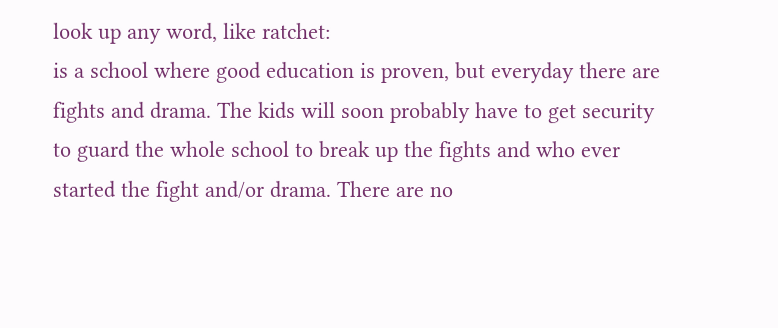look up any word, like ratchet:
is a school where good education is proven, but everyday there are fights and drama. The kids will soon probably have to get security to guard the whole school to break up the fights and who ever started the fight and/or drama. There are no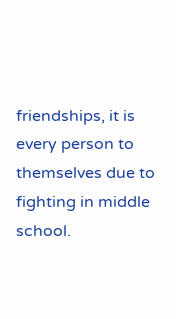friendships, it is every person to themselves due to fighting in middle school.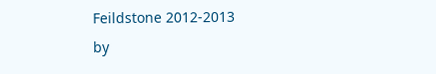Feildstone 2012-2013
by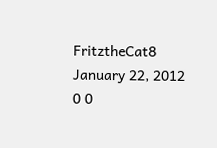FritztheCat8 January 22, 2012
0 0